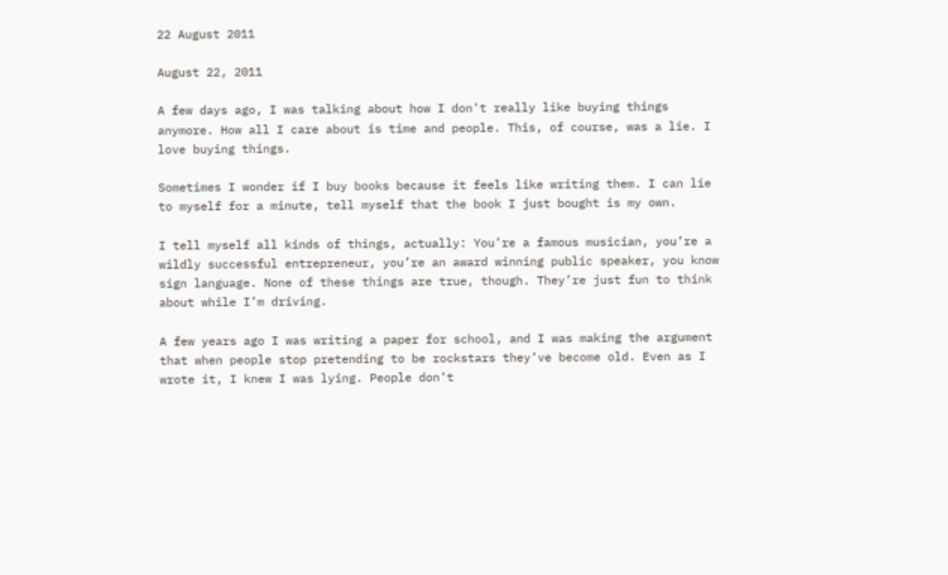22 August 2011

August 22, 2011

A few days ago, I was talking about how I don’t really like buying things anymore. How all I care about is time and people. This, of course, was a lie. I love buying things.

Sometimes I wonder if I buy books because it feels like writing them. I can lie to myself for a minute, tell myself that the book I just bought is my own.

I tell myself all kinds of things, actually: You’re a famous musician, you’re a wildly successful entrepreneur, you’re an award winning public speaker, you know sign language. None of these things are true, though. They’re just fun to think about while I’m driving.

A few years ago I was writing a paper for school, and I was making the argument that when people stop pretending to be rockstars they’ve become old. Even as I wrote it, I knew I was lying. People don’t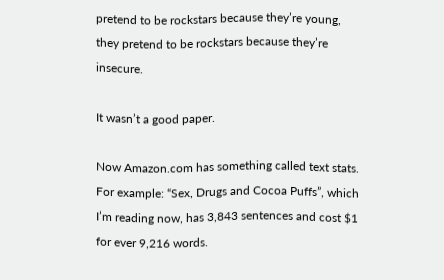pretend to be rockstars because they’re young, they pretend to be rockstars because they’re insecure.

It wasn’t a good paper.

Now Amazon.com has something called text stats. For example: “Sex, Drugs and Cocoa Puffs”, which I’m reading now, has 3,843 sentences and cost $1 for ever 9,216 words.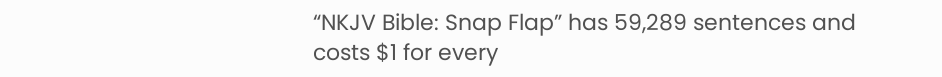“NKJV Bible: Snap Flap” has 59,289 sentences and costs $1 for every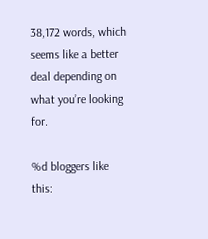38,172 words, which seems like a better deal depending on what you’re looking for.

%d bloggers like this: